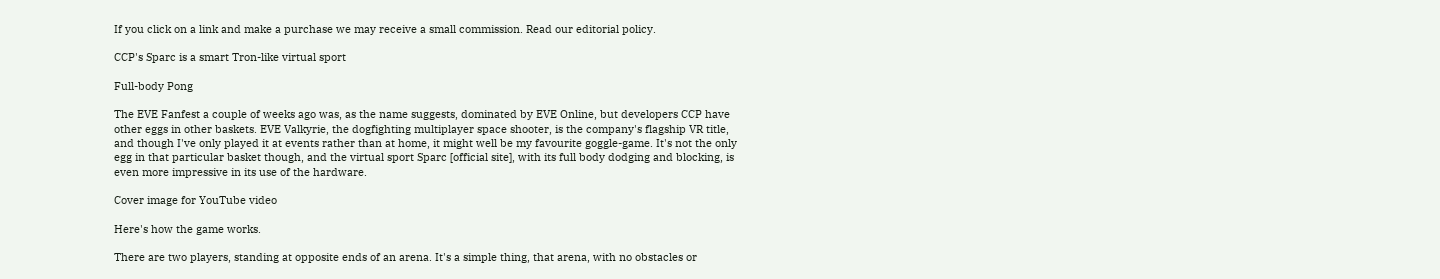If you click on a link and make a purchase we may receive a small commission. Read our editorial policy.

CCP's Sparc is a smart Tron-like virtual sport

Full-body Pong

The EVE Fanfest a couple of weeks ago was, as the name suggests, dominated by EVE Online, but developers CCP have other eggs in other baskets. EVE Valkyrie, the dogfighting multiplayer space shooter, is the company's flagship VR title, and though I've only played it at events rather than at home, it might well be my favourite goggle-game. It's not the only egg in that particular basket though, and the virtual sport Sparc [official site], with its full body dodging and blocking, is even more impressive in its use of the hardware.

Cover image for YouTube video

Here's how the game works.

There are two players, standing at opposite ends of an arena. It's a simple thing, that arena, with no obstacles or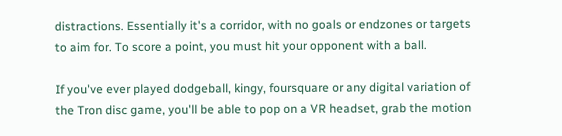distractions. Essentially it's a corridor, with no goals or endzones or targets to aim for. To score a point, you must hit your opponent with a ball.

If you've ever played dodgeball, kingy, foursquare or any digital variation of the Tron disc game, you'll be able to pop on a VR headset, grab the motion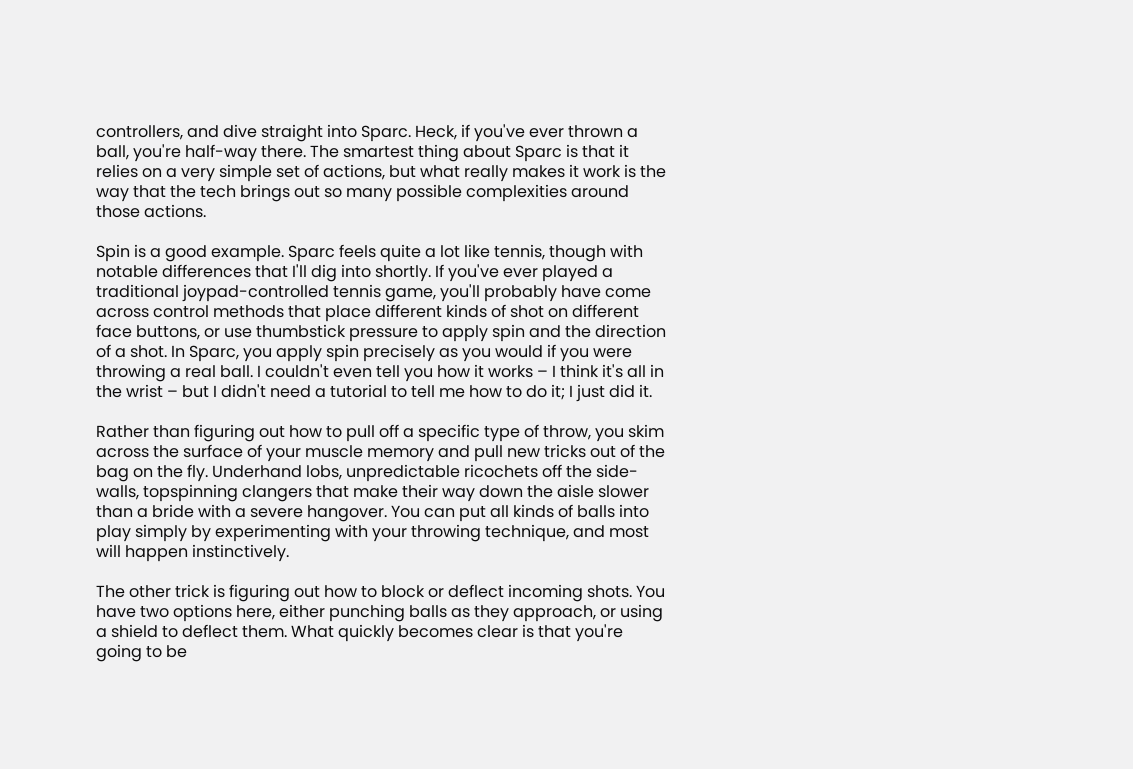controllers, and dive straight into Sparc. Heck, if you've ever thrown a ball, you're half-way there. The smartest thing about Sparc is that it relies on a very simple set of actions, but what really makes it work is the way that the tech brings out so many possible complexities around those actions.

Spin is a good example. Sparc feels quite a lot like tennis, though with notable differences that I'll dig into shortly. If you've ever played a traditional joypad-controlled tennis game, you'll probably have come across control methods that place different kinds of shot on different face buttons, or use thumbstick pressure to apply spin and the direction of a shot. In Sparc, you apply spin precisely as you would if you were throwing a real ball. I couldn't even tell you how it works – I think it's all in the wrist – but I didn't need a tutorial to tell me how to do it; I just did it.

Rather than figuring out how to pull off a specific type of throw, you skim across the surface of your muscle memory and pull new tricks out of the bag on the fly. Underhand lobs, unpredictable ricochets off the side-walls, topspinning clangers that make their way down the aisle slower than a bride with a severe hangover. You can put all kinds of balls into play simply by experimenting with your throwing technique, and most will happen instinctively.

The other trick is figuring out how to block or deflect incoming shots. You have two options here, either punching balls as they approach, or using a shield to deflect them. What quickly becomes clear is that you're going to be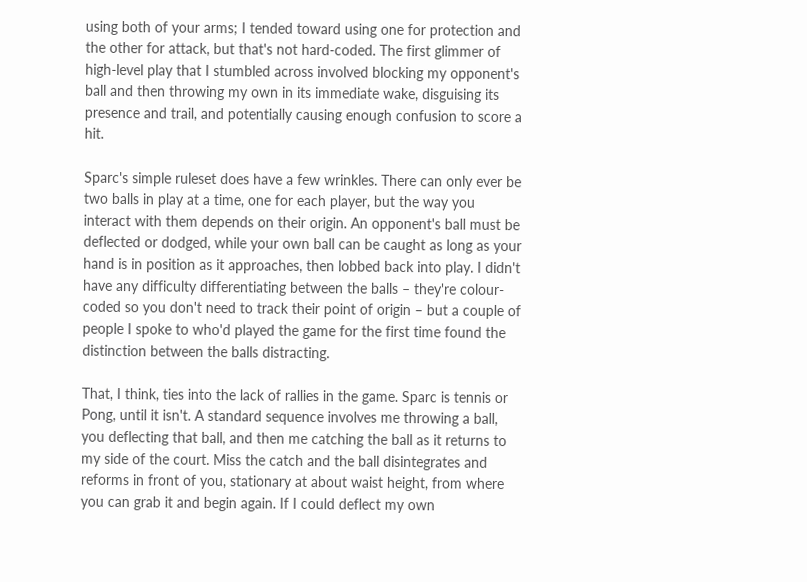using both of your arms; I tended toward using one for protection and the other for attack, but that's not hard-coded. The first glimmer of high-level play that I stumbled across involved blocking my opponent's ball and then throwing my own in its immediate wake, disguising its presence and trail, and potentially causing enough confusion to score a hit.

Sparc's simple ruleset does have a few wrinkles. There can only ever be two balls in play at a time, one for each player, but the way you interact with them depends on their origin. An opponent's ball must be deflected or dodged, while your own ball can be caught as long as your hand is in position as it approaches, then lobbed back into play. I didn't have any difficulty differentiating between the balls – they're colour-coded so you don't need to track their point of origin – but a couple of people I spoke to who'd played the game for the first time found the distinction between the balls distracting.

That, I think, ties into the lack of rallies in the game. Sparc is tennis or Pong, until it isn't. A standard sequence involves me throwing a ball, you deflecting that ball, and then me catching the ball as it returns to my side of the court. Miss the catch and the ball disintegrates and reforms in front of you, stationary at about waist height, from where you can grab it and begin again. If I could deflect my own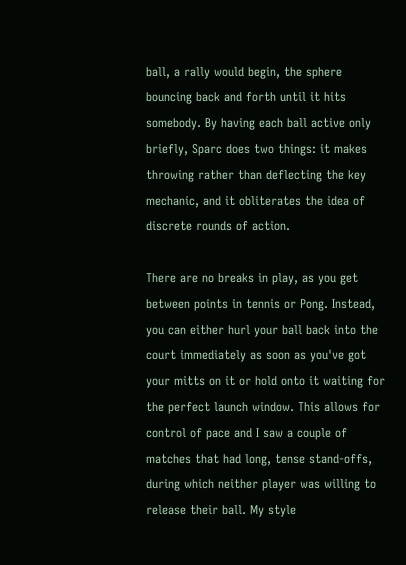ball, a rally would begin, the sphere bouncing back and forth until it hits somebody. By having each ball active only briefly, Sparc does two things: it makes throwing rather than deflecting the key mechanic, and it obliterates the idea of discrete rounds of action.

There are no breaks in play, as you get between points in tennis or Pong. Instead, you can either hurl your ball back into the court immediately as soon as you've got your mitts on it or hold onto it waiting for the perfect launch window. This allows for control of pace and I saw a couple of matches that had long, tense stand-offs, during which neither player was willing to release their ball. My style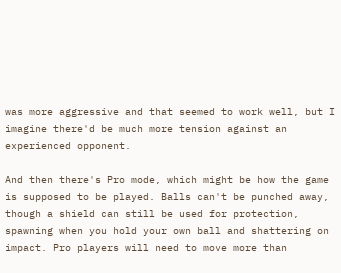was more aggressive and that seemed to work well, but I imagine there'd be much more tension against an experienced opponent.

And then there's Pro mode, which might be how the game is supposed to be played. Balls can't be punched away, though a shield can still be used for protection, spawning when you hold your own ball and shattering on impact. Pro players will need to move more than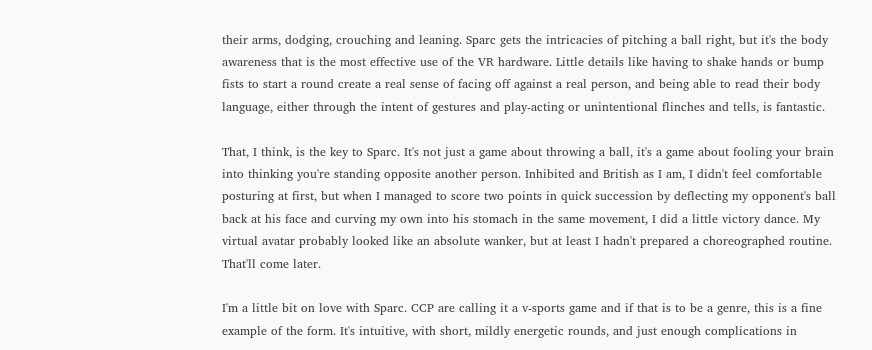their arms, dodging, crouching and leaning. Sparc gets the intricacies of pitching a ball right, but it's the body awareness that is the most effective use of the VR hardware. Little details like having to shake hands or bump fists to start a round create a real sense of facing off against a real person, and being able to read their body language, either through the intent of gestures and play-acting or unintentional flinches and tells, is fantastic.

That, I think, is the key to Sparc. It's not just a game about throwing a ball, it's a game about fooling your brain into thinking you're standing opposite another person. Inhibited and British as I am, I didn't feel comfortable posturing at first, but when I managed to score two points in quick succession by deflecting my opponent's ball back at his face and curving my own into his stomach in the same movement, I did a little victory dance. My virtual avatar probably looked like an absolute wanker, but at least I hadn't prepared a choreographed routine. That'll come later.

I'm a little bit on love with Sparc. CCP are calling it a v-sports game and if that is to be a genre, this is a fine example of the form. It's intuitive, with short, mildly energetic rounds, and just enough complications in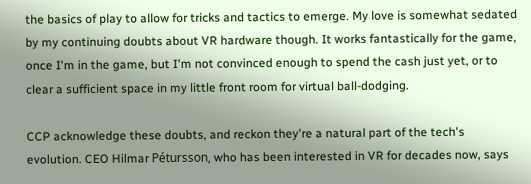the basics of play to allow for tricks and tactics to emerge. My love is somewhat sedated by my continuing doubts about VR hardware though. It works fantastically for the game, once I'm in the game, but I'm not convinced enough to spend the cash just yet, or to clear a sufficient space in my little front room for virtual ball-dodging.

CCP acknowledge these doubts, and reckon they're a natural part of the tech's evolution. CEO Hilmar Pétursson, who has been interested in VR for decades now, says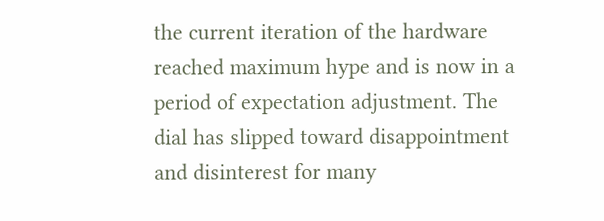the current iteration of the hardware reached maximum hype and is now in a period of expectation adjustment. The dial has slipped toward disappointment and disinterest for many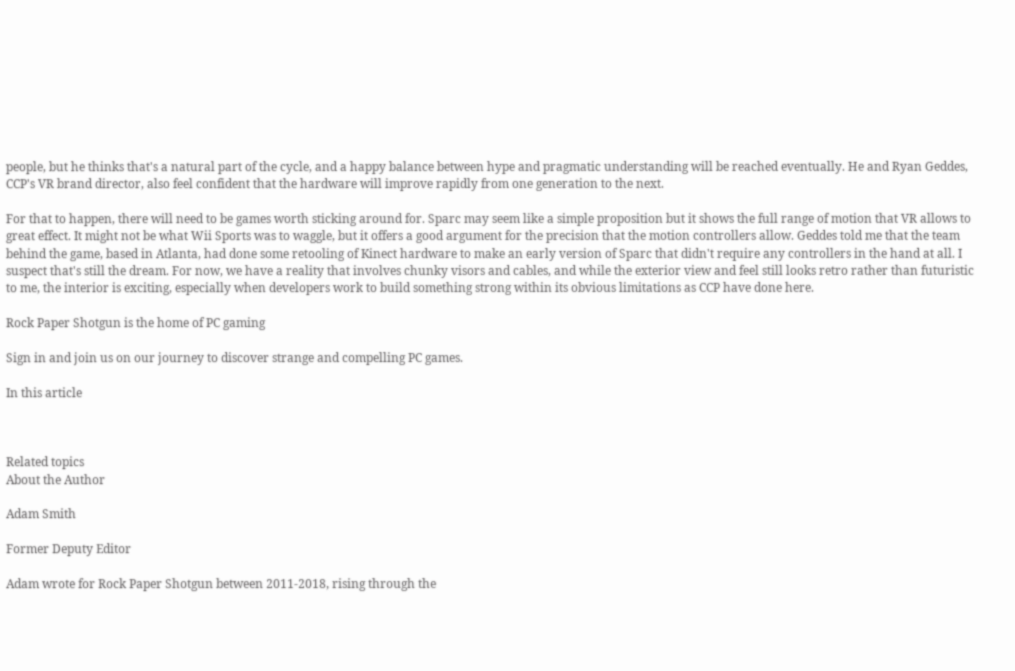people, but he thinks that's a natural part of the cycle, and a happy balance between hype and pragmatic understanding will be reached eventually. He and Ryan Geddes, CCP's VR brand director, also feel confident that the hardware will improve rapidly from one generation to the next.

For that to happen, there will need to be games worth sticking around for. Sparc may seem like a simple proposition but it shows the full range of motion that VR allows to great effect. It might not be what Wii Sports was to waggle, but it offers a good argument for the precision that the motion controllers allow. Geddes told me that the team behind the game, based in Atlanta, had done some retooling of Kinect hardware to make an early version of Sparc that didn't require any controllers in the hand at all. I suspect that's still the dream. For now, we have a reality that involves chunky visors and cables, and while the exterior view and feel still looks retro rather than futuristic to me, the interior is exciting, especially when developers work to build something strong within its obvious limitations as CCP have done here.

Rock Paper Shotgun is the home of PC gaming

Sign in and join us on our journey to discover strange and compelling PC games.

In this article



Related topics
About the Author

Adam Smith

Former Deputy Editor

Adam wrote for Rock Paper Shotgun between 2011-2018, rising through the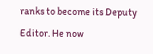ranks to become its Deputy Editor. He now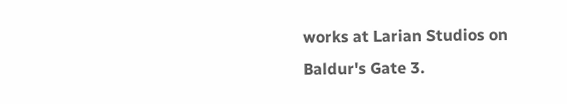works at Larian Studios on Baldur's Gate 3.